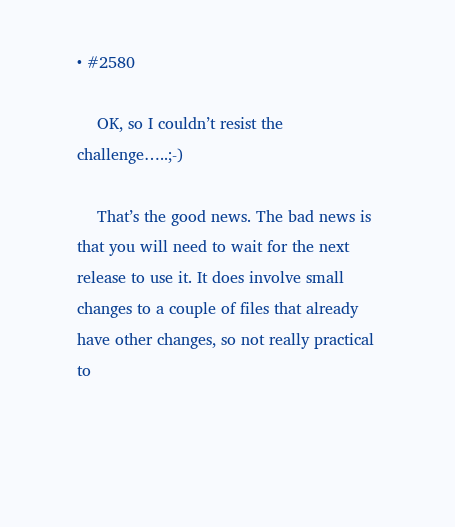• #2580

    OK, so I couldn’t resist the challenge…..;-)

    That’s the good news. The bad news is that you will need to wait for the next release to use it. It does involve small changes to a couple of files that already have other changes, so not really practical to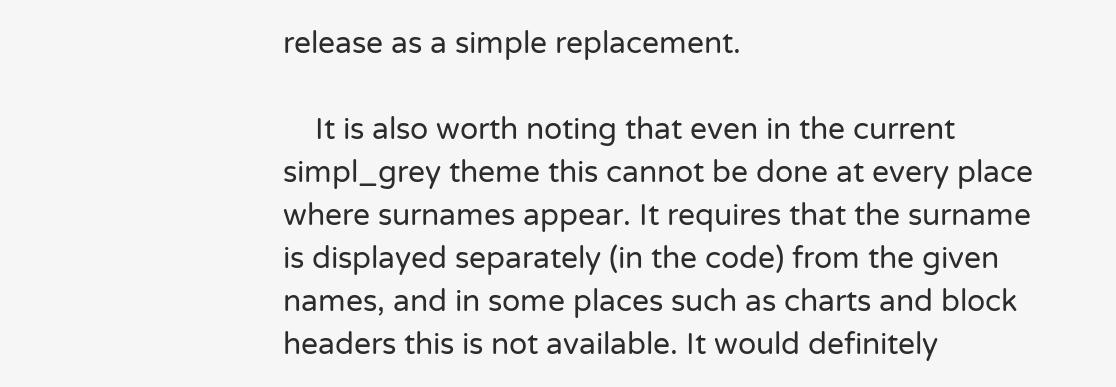release as a simple replacement.

    It is also worth noting that even in the current simpl_grey theme this cannot be done at every place where surnames appear. It requires that the surname is displayed separately (in the code) from the given names, and in some places such as charts and block headers this is not available. It would definitely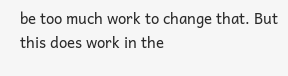be too much work to change that. But this does work in the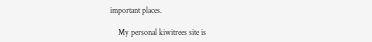important places.

    My personal kiwitrees site is